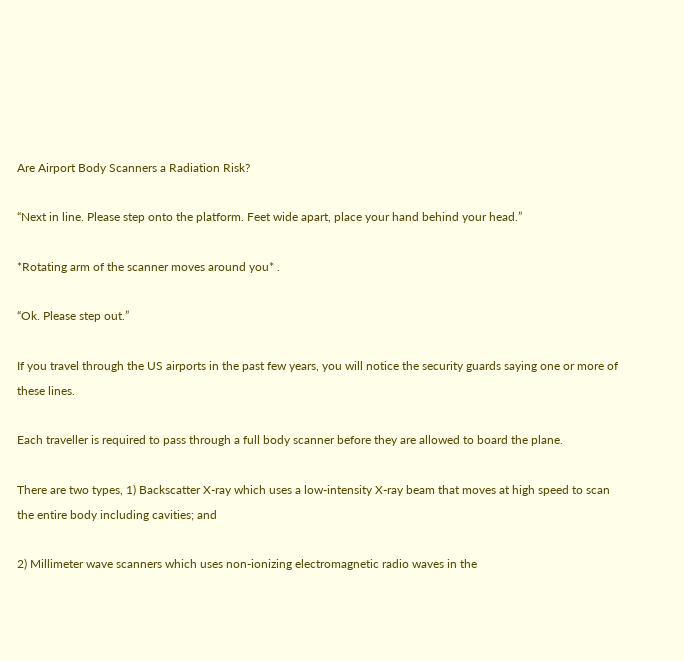Are Airport Body Scanners a Radiation Risk?

“Next in line. Please step onto the platform. Feet wide apart, place your hand behind your head.”

*Rotating arm of the scanner moves around you* .

“Ok. Please step out.”

If you travel through the US airports in the past few years, you will notice the security guards saying one or more of these lines.

Each traveller is required to pass through a full body scanner before they are allowed to board the plane.

There are two types, 1) Backscatter X-ray which uses a low-intensity X-ray beam that moves at high speed to scan the entire body including cavities; and

2) Millimeter wave scanners which uses non-ionizing electromagnetic radio waves in the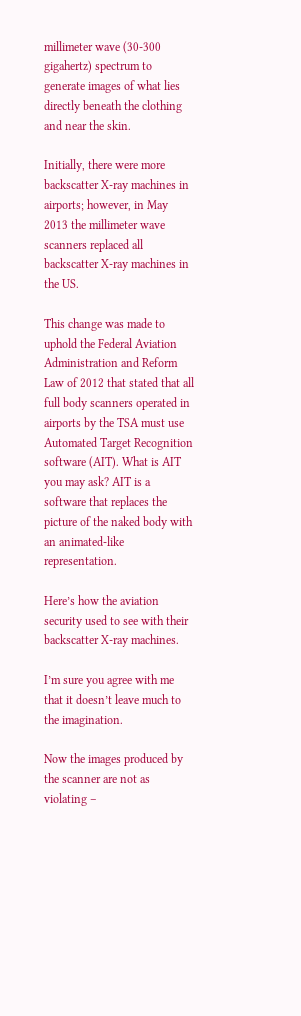millimeter wave (30-300 gigahertz) spectrum to generate images of what lies directly beneath the clothing and near the skin.

Initially, there were more backscatter X-ray machines in airports; however, in May 2013 the millimeter wave scanners replaced all backscatter X-ray machines in the US.

This change was made to uphold the Federal Aviation Administration and Reform Law of 2012 that stated that all full body scanners operated in airports by the TSA must use Automated Target Recognition software (AIT). What is AIT you may ask? AIT is a software that replaces the picture of the naked body with an animated-like representation.

Here’s how the aviation security used to see with their backscatter X-ray machines.

I’m sure you agree with me that it doesn’t leave much to the imagination.

Now the images produced by the scanner are not as violating –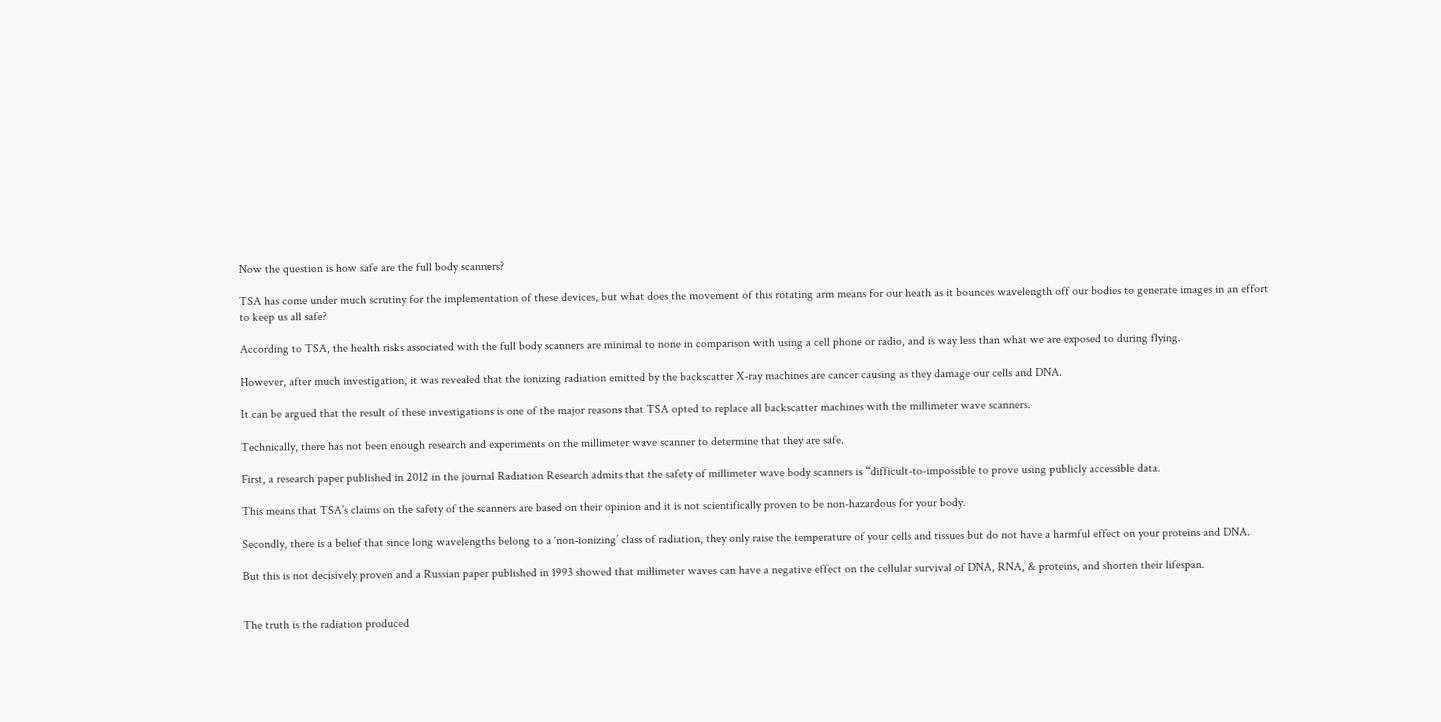Now the question is how safe are the full body scanners?

TSA has come under much scrutiny for the implementation of these devices, but what does the movement of this rotating arm means for our heath as it bounces wavelength off our bodies to generate images in an effort to keep us all safe?

According to TSA, the health risks associated with the full body scanners are minimal to none in comparison with using a cell phone or radio, and is way less than what we are exposed to during flying.

However, after much investigation, it was revealed that the ionizing radiation emitted by the backscatter X-ray machines are cancer causing as they damage our cells and DNA.

It can be argued that the result of these investigations is one of the major reasons that TSA opted to replace all backscatter machines with the millimeter wave scanners.

Technically, there has not been enough research and experiments on the millimeter wave scanner to determine that they are safe.

First, a research paper published in 2012 in the journal Radiation Research admits that the safety of millimeter wave body scanners is “difficult-to-impossible to prove using publicly accessible data.

This means that TSA’s claims on the safety of the scanners are based on their opinion and it is not scientifically proven to be non-hazardous for your body.

Secondly, there is a belief that since long wavelengths belong to a ‘non-ionizing’ class of radiation, they only raise the temperature of your cells and tissues but do not have a harmful effect on your proteins and DNA.

But this is not decisively proven and a Russian paper published in 1993 showed that millimeter waves can have a negative effect on the cellular survival of DNA, RNA, & proteins, and shorten their lifespan.


The truth is the radiation produced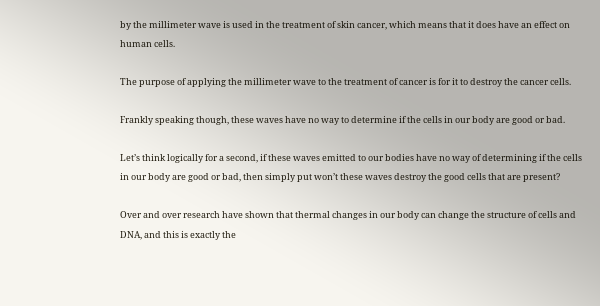by the millimeter wave is used in the treatment of skin cancer, which means that it does have an effect on human cells.

The purpose of applying the millimeter wave to the treatment of cancer is for it to destroy the cancer cells.

Frankly speaking though, these waves have no way to determine if the cells in our body are good or bad.

Let’s think logically for a second, if these waves emitted to our bodies have no way of determining if the cells in our body are good or bad, then simply put won’t these waves destroy the good cells that are present?

Over and over research have shown that thermal changes in our body can change the structure of cells and DNA, and this is exactly the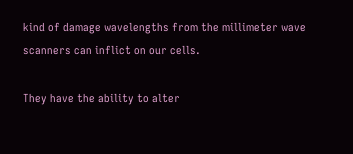kind of damage wavelengths from the millimeter wave scanners can inflict on our cells.

They have the ability to alter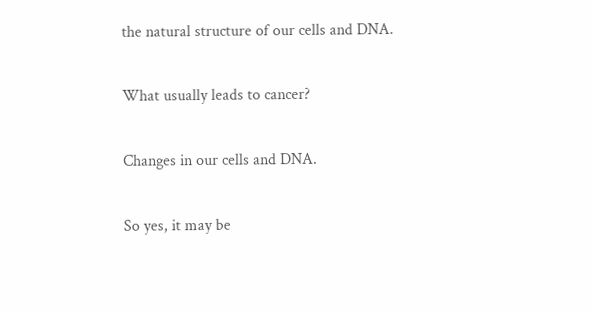the natural structure of our cells and DNA.

What usually leads to cancer?

Changes in our cells and DNA.

So yes, it may be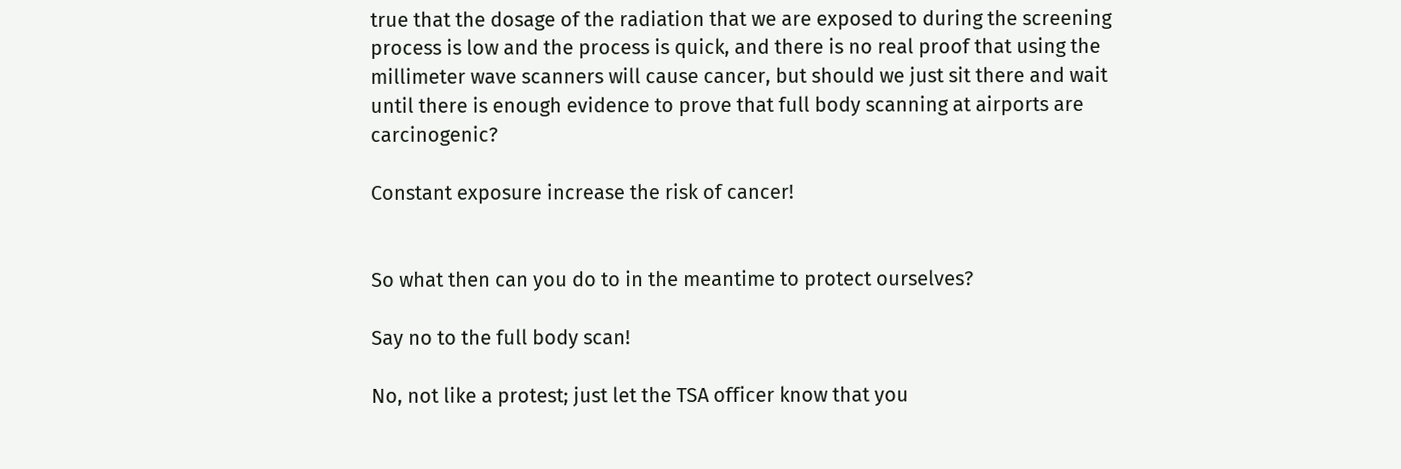true that the dosage of the radiation that we are exposed to during the screening process is low and the process is quick, and there is no real proof that using the millimeter wave scanners will cause cancer, but should we just sit there and wait until there is enough evidence to prove that full body scanning at airports are carcinogenic?

Constant exposure increase the risk of cancer!


So what then can you do to in the meantime to protect ourselves?

Say no to the full body scan!

No, not like a protest; just let the TSA officer know that you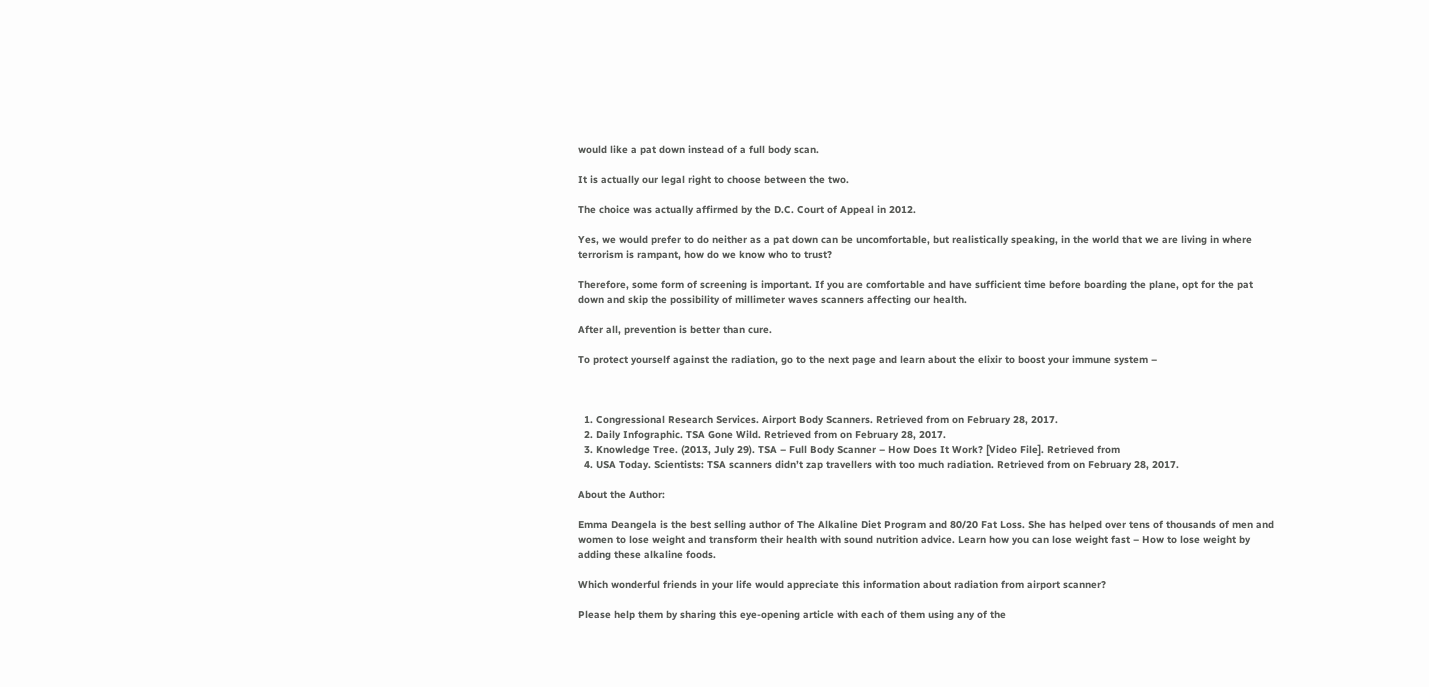would like a pat down instead of a full body scan.

It is actually our legal right to choose between the two.

The choice was actually affirmed by the D.C. Court of Appeal in 2012.

Yes, we would prefer to do neither as a pat down can be uncomfortable, but realistically speaking, in the world that we are living in where terrorism is rampant, how do we know who to trust?

Therefore, some form of screening is important. If you are comfortable and have sufficient time before boarding the plane, opt for the pat down and skip the possibility of millimeter waves scanners affecting our health.

After all, prevention is better than cure.

To protect yourself against the radiation, go to the next page and learn about the elixir to boost your immune system –



  1. Congressional Research Services. Airport Body Scanners. Retrieved from on February 28, 2017.
  2. Daily Infographic. TSA Gone Wild. Retrieved from on February 28, 2017.
  3. Knowledge Tree. (2013, July 29). TSA – Full Body Scanner – How Does It Work? [Video File]. Retrieved from
  4. USA Today. Scientists: TSA scanners didn’t zap travellers with too much radiation. Retrieved from on February 28, 2017.

About the Author:

Emma Deangela is the best selling author of The Alkaline Diet Program and 80/20 Fat Loss. She has helped over tens of thousands of men and women to lose weight and transform their health with sound nutrition advice. Learn how you can lose weight fast – How to lose weight by adding these alkaline foods.

Which wonderful friends in your life would appreciate this information about radiation from airport scanner?

Please help them by sharing this eye-opening article with each of them using any of the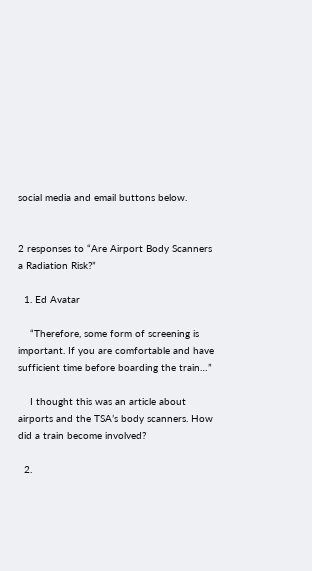social media and email buttons below.


2 responses to “Are Airport Body Scanners a Radiation Risk?”

  1. Ed Avatar

    “Therefore, some form of screening is important. If you are comfortable and have sufficient time before boarding the train…”

    I thought this was an article about airports and the TSA’s body scanners. How did a train become involved?

  2.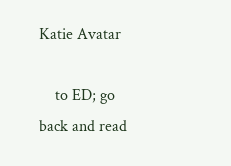Katie Avatar

    to ED; go back and read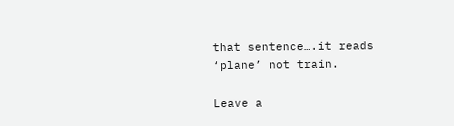that sentence….it reads ‘plane’ not train.

Leave a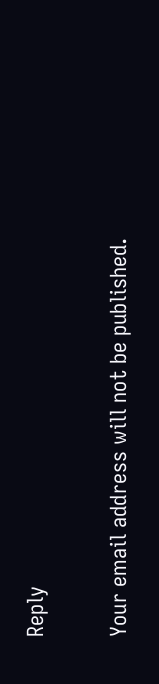Reply

Your email address will not be published.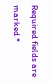Required fields are marked *